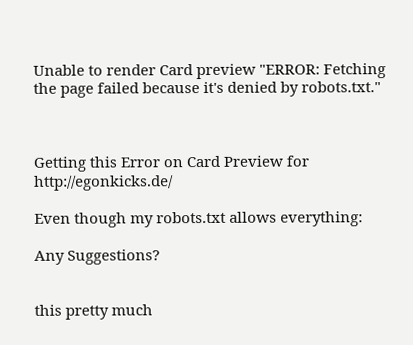Unable to render Card preview "ERROR: Fetching the page failed because it's denied by robots.txt."



Getting this Error on Card Preview for http://egonkicks.de/

Even though my robots.txt allows everything:

Any Suggestions?


this pretty much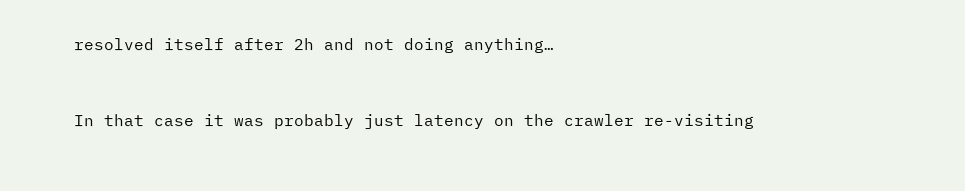resolved itself after 2h and not doing anything…


In that case it was probably just latency on the crawler re-visiting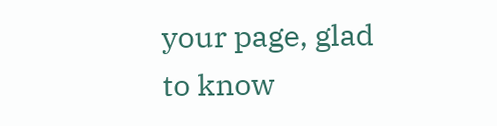your page, glad to know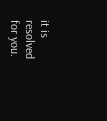it is resolved for you.